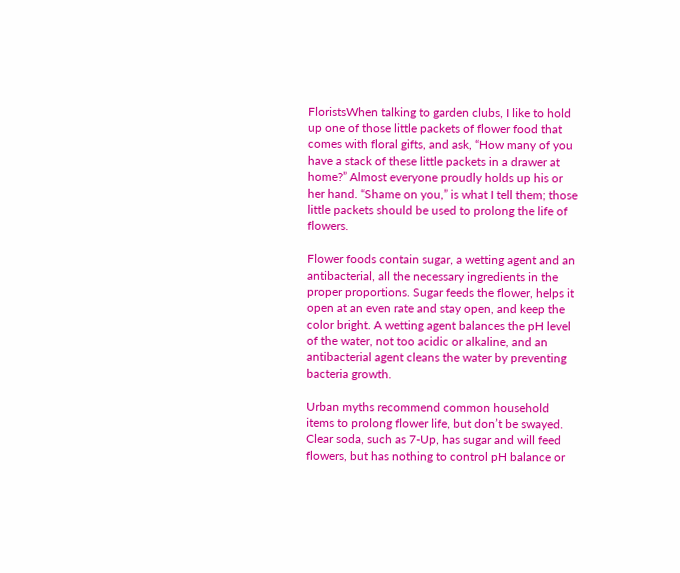FloristsWhen talking to garden clubs, I like to hold up one of those little packets of flower food that comes with floral gifts, and ask, “How many of you have a stack of these little packets in a drawer at home?” Almost everyone proudly holds up his or her hand. “Shame on you,” is what I tell them; those little packets should be used to prolong the life of flowers.

Flower foods contain sugar, a wetting agent and an antibacterial, all the necessary ingredients in the proper proportions. Sugar feeds the flower, helps it open at an even rate and stay open, and keep the color bright. A wetting agent balances the pH level of the water, not too acidic or alkaline, and an antibacterial agent cleans the water by preventing bacteria growth.

Urban myths recommend common household items to prolong flower life, but don’t be swayed. Clear soda, such as 7-Up, has sugar and will feed flowers, but has nothing to control pH balance or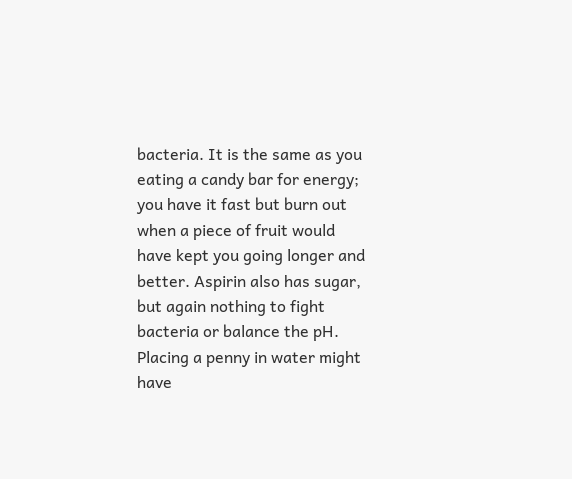bacteria. It is the same as you eating a candy bar for energy; you have it fast but burn out when a piece of fruit would have kept you going longer and better. Aspirin also has sugar, but again nothing to fight bacteria or balance the pH. Placing a penny in water might have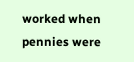worked when pennies were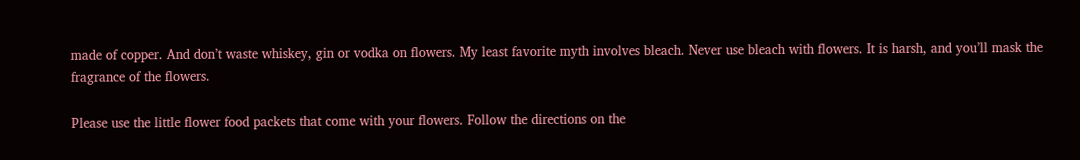made of copper. And don’t waste whiskey, gin or vodka on flowers. My least favorite myth involves bleach. Never use bleach with flowers. It is harsh, and you’ll mask the fragrance of the flowers.

Please use the little flower food packets that come with your flowers. Follow the directions on the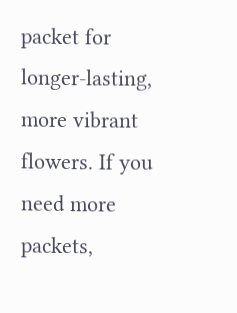packet for longer-lasting, more vibrant flowers. If you need more packets,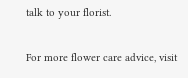talk to your florist.

For more flower care advice, visit